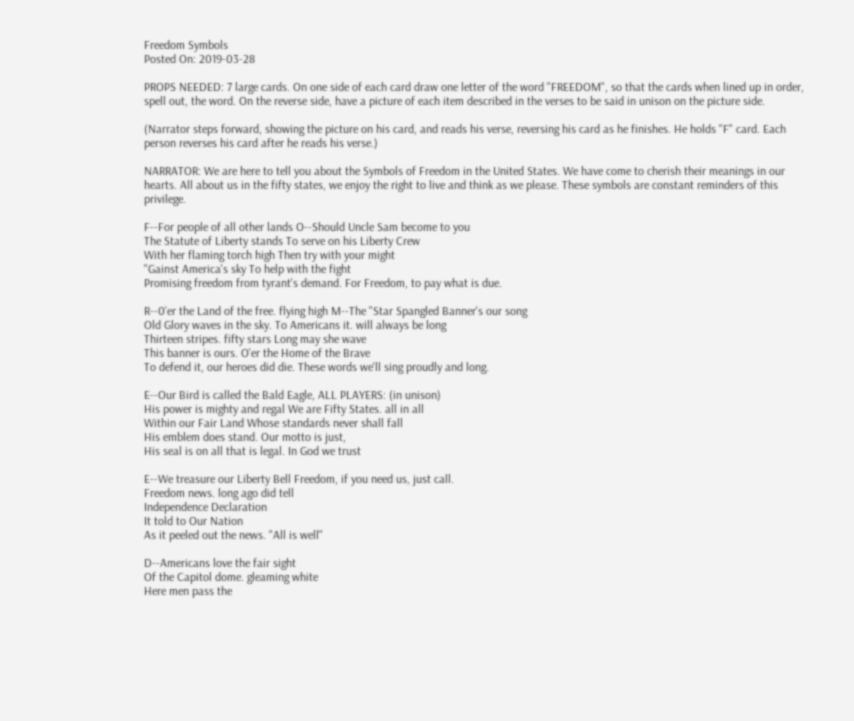Freedom Symbols
Posted On: 2019-03-28

PROPS NEEDED: 7 large cards. On one side of each card draw one letter of the word "FREEDOM", so that the cards when lined up in order, spell out, the word. On the reverse side, have a picture of each item described in the verses to be said in unison on the picture side.

(Narrator steps forward, showing the picture on his card, and reads his verse, reversing his card as he finishes. He holds "F" card. Each person reverses his card after he reads his verse.)

NARRATOR: We are here to tell you about the Symbols of Freedom in the United States. We have come to cherish their meanings in our hearts. All about us in the fifty states, we enjoy the right to live and think as we please. These symbols are constant reminders of this privilege.

F--For people of all other lands O--Should Uncle Sam become to you
The Statute of Liberty stands To serve on his Liberty Crew
With her flaming torch high Then try with your might
"Gainst America's sky To help with the fight
Promising freedom from tyrant's demand. For Freedom, to pay what is due.

R--0'er the Land of the free. flying high M--The "Star Spangled Banner's our song
Old Glory waves in the sky. To Americans it. will always be long
Thirteen stripes. fifty stars Long may she wave
This banner is ours. O'er the Home of the Brave
To defend it, our heroes did die. These words we'll sing proudly and long.

E--Our Bird is called the Bald Eagle, ALL PLAYERS: (in unison)
His power is mighty and regal We are Fifty States. all in all
Within our Fair Land Whose standards never shall fall
His emblem does stand. Our motto is just,
His seal is on all that is legal. In God we trust

E--We treasure our Liberty Bell Freedom, if you need us, just call.
Freedom news. long ago did tell
Independence Declaration
It told to Our Nation
As it peeled out the news. "All is well"

D--Americans love the fair sight
Of the Capitol dome. gleaming white
Here men pass the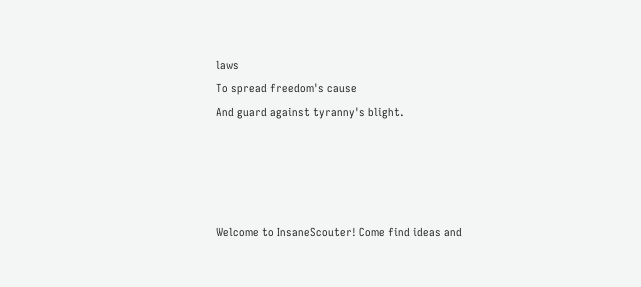laws
To spread freedom's cause
And guard against tyranny's blight.




Welcome to InsaneScouter! Come find ideas and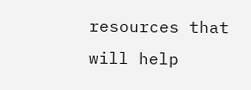resources that will help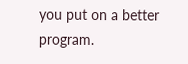you put on a better program.